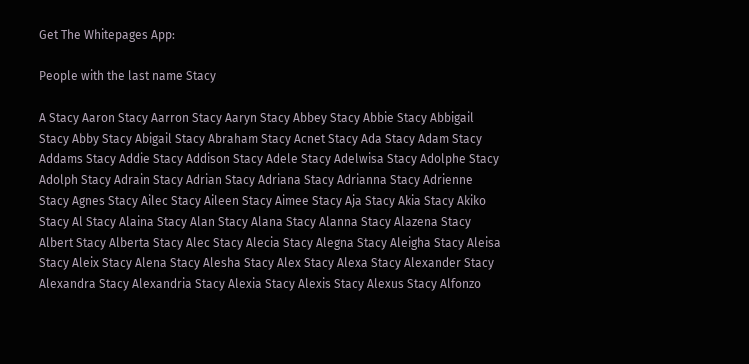Get The Whitepages App:

People with the last name Stacy

A Stacy Aaron Stacy Aarron Stacy Aaryn Stacy Abbey Stacy Abbie Stacy Abbigail Stacy Abby Stacy Abigail Stacy Abraham Stacy Acnet Stacy Ada Stacy Adam Stacy Addams Stacy Addie Stacy Addison Stacy Adele Stacy Adelwisa Stacy Adolphe Stacy Adolph Stacy Adrain Stacy Adrian Stacy Adriana Stacy Adrianna Stacy Adrienne Stacy Agnes Stacy Ailec Stacy Aileen Stacy Aimee Stacy Aja Stacy Akia Stacy Akiko Stacy Al Stacy Alaina Stacy Alan Stacy Alana Stacy Alanna Stacy Alazena Stacy Albert Stacy Alberta Stacy Alec Stacy Alecia Stacy Alegna Stacy Aleigha Stacy Aleisa Stacy Aleix Stacy Alena Stacy Alesha Stacy Alex Stacy Alexa Stacy Alexander Stacy Alexandra Stacy Alexandria Stacy Alexia Stacy Alexis Stacy Alexus Stacy Alfonzo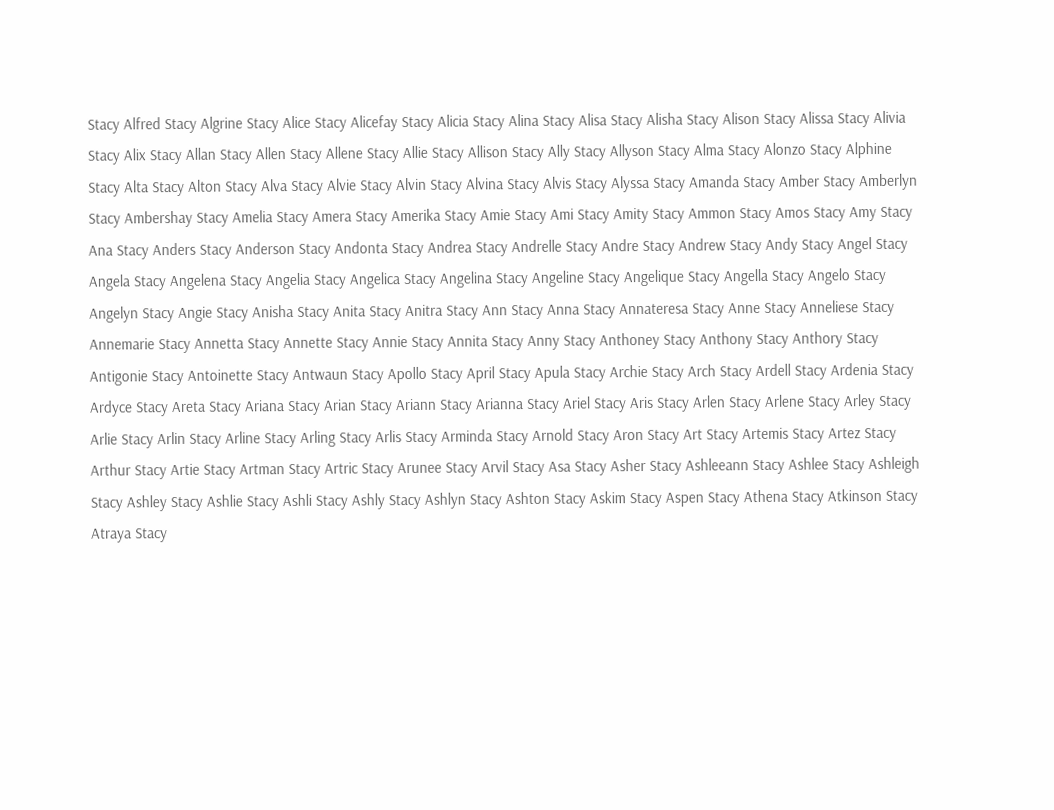Stacy Alfred Stacy Algrine Stacy Alice Stacy Alicefay Stacy Alicia Stacy Alina Stacy Alisa Stacy Alisha Stacy Alison Stacy Alissa Stacy Alivia Stacy Alix Stacy Allan Stacy Allen Stacy Allene Stacy Allie Stacy Allison Stacy Ally Stacy Allyson Stacy Alma Stacy Alonzo Stacy Alphine Stacy Alta Stacy Alton Stacy Alva Stacy Alvie Stacy Alvin Stacy Alvina Stacy Alvis Stacy Alyssa Stacy Amanda Stacy Amber Stacy Amberlyn Stacy Ambershay Stacy Amelia Stacy Amera Stacy Amerika Stacy Amie Stacy Ami Stacy Amity Stacy Ammon Stacy Amos Stacy Amy Stacy Ana Stacy Anders Stacy Anderson Stacy Andonta Stacy Andrea Stacy Andrelle Stacy Andre Stacy Andrew Stacy Andy Stacy Angel Stacy Angela Stacy Angelena Stacy Angelia Stacy Angelica Stacy Angelina Stacy Angeline Stacy Angelique Stacy Angella Stacy Angelo Stacy Angelyn Stacy Angie Stacy Anisha Stacy Anita Stacy Anitra Stacy Ann Stacy Anna Stacy Annateresa Stacy Anne Stacy Anneliese Stacy Annemarie Stacy Annetta Stacy Annette Stacy Annie Stacy Annita Stacy Anny Stacy Anthoney Stacy Anthony Stacy Anthory Stacy Antigonie Stacy Antoinette Stacy Antwaun Stacy Apollo Stacy April Stacy Apula Stacy Archie Stacy Arch Stacy Ardell Stacy Ardenia Stacy Ardyce Stacy Areta Stacy Ariana Stacy Arian Stacy Ariann Stacy Arianna Stacy Ariel Stacy Aris Stacy Arlen Stacy Arlene Stacy Arley Stacy Arlie Stacy Arlin Stacy Arline Stacy Arling Stacy Arlis Stacy Arminda Stacy Arnold Stacy Aron Stacy Art Stacy Artemis Stacy Artez Stacy Arthur Stacy Artie Stacy Artman Stacy Artric Stacy Arunee Stacy Arvil Stacy Asa Stacy Asher Stacy Ashleeann Stacy Ashlee Stacy Ashleigh Stacy Ashley Stacy Ashlie Stacy Ashli Stacy Ashly Stacy Ashlyn Stacy Ashton Stacy Askim Stacy Aspen Stacy Athena Stacy Atkinson Stacy Atraya Stacy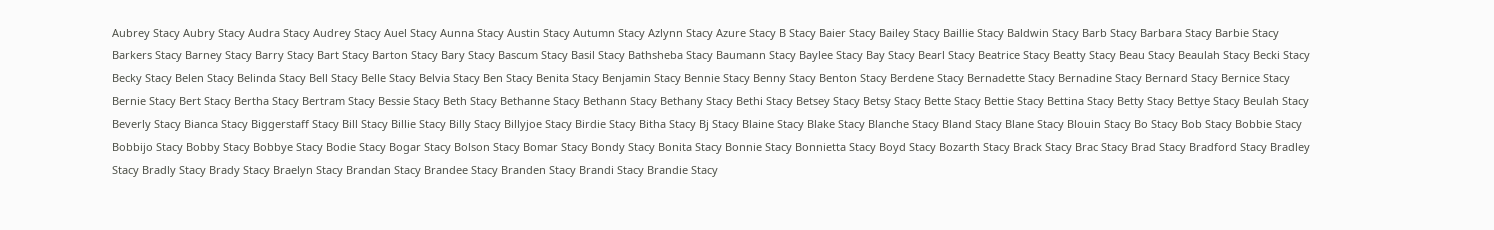Aubrey Stacy Aubry Stacy Audra Stacy Audrey Stacy Auel Stacy Aunna Stacy Austin Stacy Autumn Stacy Azlynn Stacy Azure Stacy B Stacy Baier Stacy Bailey Stacy Baillie Stacy Baldwin Stacy Barb Stacy Barbara Stacy Barbie Stacy Barkers Stacy Barney Stacy Barry Stacy Bart Stacy Barton Stacy Bary Stacy Bascum Stacy Basil Stacy Bathsheba Stacy Baumann Stacy Baylee Stacy Bay Stacy Bearl Stacy Beatrice Stacy Beatty Stacy Beau Stacy Beaulah Stacy Becki Stacy Becky Stacy Belen Stacy Belinda Stacy Bell Stacy Belle Stacy Belvia Stacy Ben Stacy Benita Stacy Benjamin Stacy Bennie Stacy Benny Stacy Benton Stacy Berdene Stacy Bernadette Stacy Bernadine Stacy Bernard Stacy Bernice Stacy Bernie Stacy Bert Stacy Bertha Stacy Bertram Stacy Bessie Stacy Beth Stacy Bethanne Stacy Bethann Stacy Bethany Stacy Bethi Stacy Betsey Stacy Betsy Stacy Bette Stacy Bettie Stacy Bettina Stacy Betty Stacy Bettye Stacy Beulah Stacy Beverly Stacy Bianca Stacy Biggerstaff Stacy Bill Stacy Billie Stacy Billy Stacy Billyjoe Stacy Birdie Stacy Bitha Stacy Bj Stacy Blaine Stacy Blake Stacy Blanche Stacy Bland Stacy Blane Stacy Blouin Stacy Bo Stacy Bob Stacy Bobbie Stacy Bobbijo Stacy Bobby Stacy Bobbye Stacy Bodie Stacy Bogar Stacy Bolson Stacy Bomar Stacy Bondy Stacy Bonita Stacy Bonnie Stacy Bonnietta Stacy Boyd Stacy Bozarth Stacy Brack Stacy Brac Stacy Brad Stacy Bradford Stacy Bradley Stacy Bradly Stacy Brady Stacy Braelyn Stacy Brandan Stacy Brandee Stacy Branden Stacy Brandi Stacy Brandie Stacy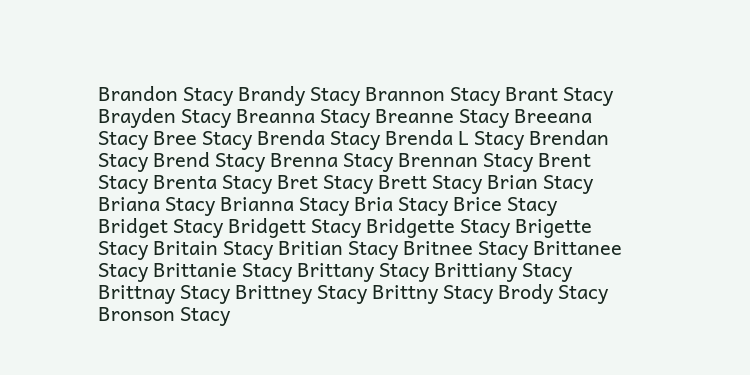Brandon Stacy Brandy Stacy Brannon Stacy Brant Stacy Brayden Stacy Breanna Stacy Breanne Stacy Breeana Stacy Bree Stacy Brenda Stacy Brenda L Stacy Brendan Stacy Brend Stacy Brenna Stacy Brennan Stacy Brent Stacy Brenta Stacy Bret Stacy Brett Stacy Brian Stacy Briana Stacy Brianna Stacy Bria Stacy Brice Stacy Bridget Stacy Bridgett Stacy Bridgette Stacy Brigette Stacy Britain Stacy Britian Stacy Britnee Stacy Brittanee Stacy Brittanie Stacy Brittany Stacy Brittiany Stacy Brittnay Stacy Brittney Stacy Brittny Stacy Brody Stacy Bronson Stacy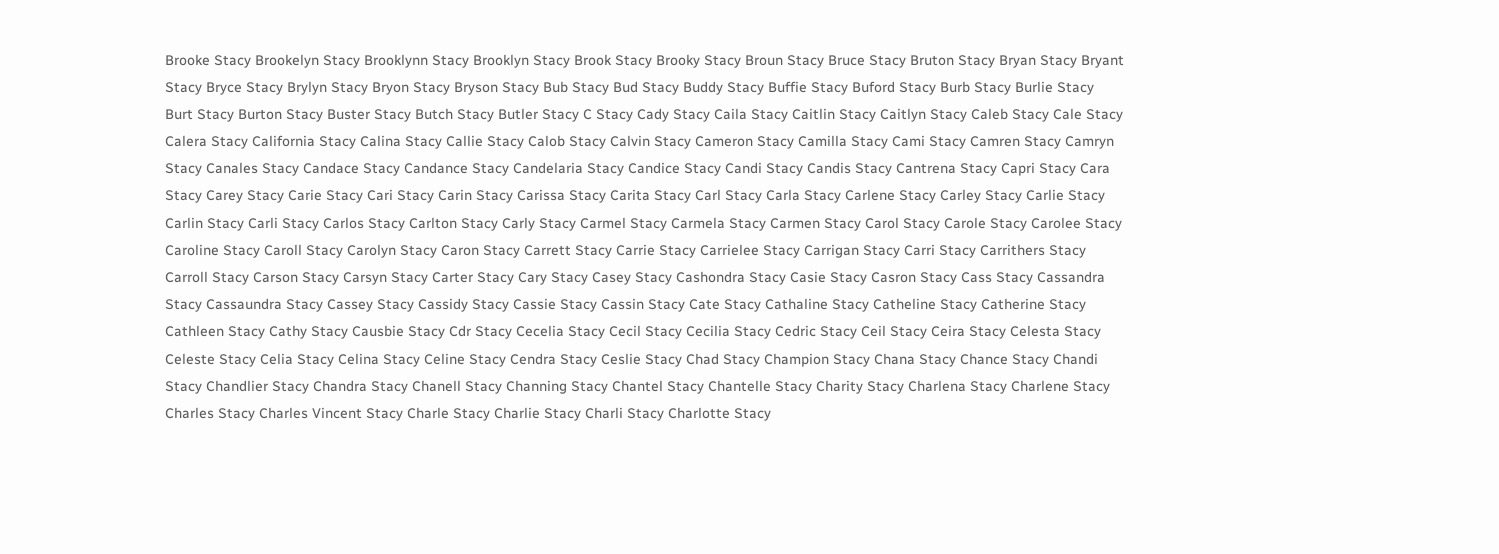Brooke Stacy Brookelyn Stacy Brooklynn Stacy Brooklyn Stacy Brook Stacy Brooky Stacy Broun Stacy Bruce Stacy Bruton Stacy Bryan Stacy Bryant Stacy Bryce Stacy Brylyn Stacy Bryon Stacy Bryson Stacy Bub Stacy Bud Stacy Buddy Stacy Buffie Stacy Buford Stacy Burb Stacy Burlie Stacy Burt Stacy Burton Stacy Buster Stacy Butch Stacy Butler Stacy C Stacy Cady Stacy Caila Stacy Caitlin Stacy Caitlyn Stacy Caleb Stacy Cale Stacy Calera Stacy California Stacy Calina Stacy Callie Stacy Calob Stacy Calvin Stacy Cameron Stacy Camilla Stacy Cami Stacy Camren Stacy Camryn Stacy Canales Stacy Candace Stacy Candance Stacy Candelaria Stacy Candice Stacy Candi Stacy Candis Stacy Cantrena Stacy Capri Stacy Cara Stacy Carey Stacy Carie Stacy Cari Stacy Carin Stacy Carissa Stacy Carita Stacy Carl Stacy Carla Stacy Carlene Stacy Carley Stacy Carlie Stacy Carlin Stacy Carli Stacy Carlos Stacy Carlton Stacy Carly Stacy Carmel Stacy Carmela Stacy Carmen Stacy Carol Stacy Carole Stacy Carolee Stacy Caroline Stacy Caroll Stacy Carolyn Stacy Caron Stacy Carrett Stacy Carrie Stacy Carrielee Stacy Carrigan Stacy Carri Stacy Carrithers Stacy Carroll Stacy Carson Stacy Carsyn Stacy Carter Stacy Cary Stacy Casey Stacy Cashondra Stacy Casie Stacy Casron Stacy Cass Stacy Cassandra Stacy Cassaundra Stacy Cassey Stacy Cassidy Stacy Cassie Stacy Cassin Stacy Cate Stacy Cathaline Stacy Catheline Stacy Catherine Stacy Cathleen Stacy Cathy Stacy Causbie Stacy Cdr Stacy Cecelia Stacy Cecil Stacy Cecilia Stacy Cedric Stacy Ceil Stacy Ceira Stacy Celesta Stacy Celeste Stacy Celia Stacy Celina Stacy Celine Stacy Cendra Stacy Ceslie Stacy Chad Stacy Champion Stacy Chana Stacy Chance Stacy Chandi Stacy Chandlier Stacy Chandra Stacy Chanell Stacy Channing Stacy Chantel Stacy Chantelle Stacy Charity Stacy Charlena Stacy Charlene Stacy Charles Stacy Charles Vincent Stacy Charle Stacy Charlie Stacy Charli Stacy Charlotte Stacy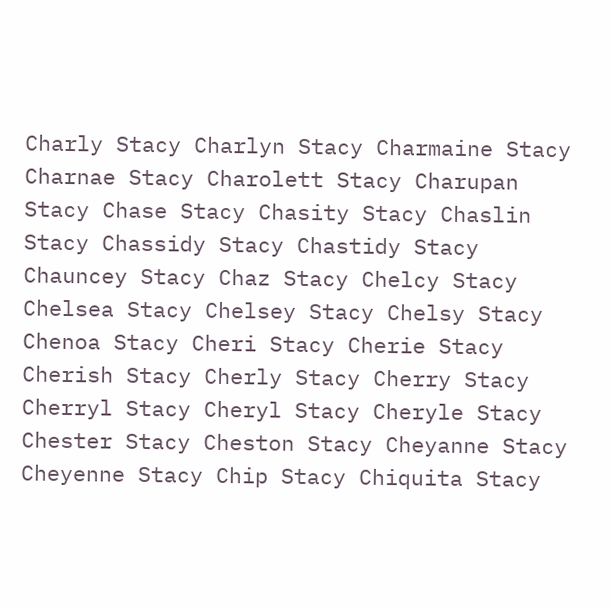Charly Stacy Charlyn Stacy Charmaine Stacy Charnae Stacy Charolett Stacy Charupan Stacy Chase Stacy Chasity Stacy Chaslin Stacy Chassidy Stacy Chastidy Stacy Chauncey Stacy Chaz Stacy Chelcy Stacy Chelsea Stacy Chelsey Stacy Chelsy Stacy Chenoa Stacy Cheri Stacy Cherie Stacy Cherish Stacy Cherly Stacy Cherry Stacy Cherryl Stacy Cheryl Stacy Cheryle Stacy Chester Stacy Cheston Stacy Cheyanne Stacy Cheyenne Stacy Chip Stacy Chiquita Stacy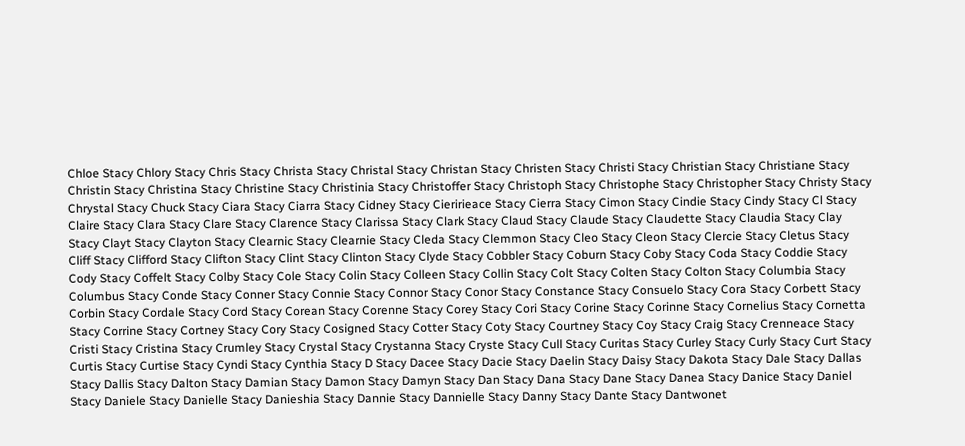Chloe Stacy Chlory Stacy Chris Stacy Christa Stacy Christal Stacy Christan Stacy Christen Stacy Christi Stacy Christian Stacy Christiane Stacy Christin Stacy Christina Stacy Christine Stacy Christinia Stacy Christoffer Stacy Christoph Stacy Christophe Stacy Christopher Stacy Christy Stacy Chrystal Stacy Chuck Stacy Ciara Stacy Ciarra Stacy Cidney Stacy Cieririeace Stacy Cierra Stacy Cimon Stacy Cindie Stacy Cindy Stacy Cl Stacy Claire Stacy Clara Stacy Clare Stacy Clarence Stacy Clarissa Stacy Clark Stacy Claud Stacy Claude Stacy Claudette Stacy Claudia Stacy Clay Stacy Clayt Stacy Clayton Stacy Clearnic Stacy Clearnie Stacy Cleda Stacy Clemmon Stacy Cleo Stacy Cleon Stacy Clercie Stacy Cletus Stacy Cliff Stacy Clifford Stacy Clifton Stacy Clint Stacy Clinton Stacy Clyde Stacy Cobbler Stacy Coburn Stacy Coby Stacy Coda Stacy Coddie Stacy Cody Stacy Coffelt Stacy Colby Stacy Cole Stacy Colin Stacy Colleen Stacy Collin Stacy Colt Stacy Colten Stacy Colton Stacy Columbia Stacy Columbus Stacy Conde Stacy Conner Stacy Connie Stacy Connor Stacy Conor Stacy Constance Stacy Consuelo Stacy Cora Stacy Corbett Stacy Corbin Stacy Cordale Stacy Cord Stacy Corean Stacy Corenne Stacy Corey Stacy Cori Stacy Corine Stacy Corinne Stacy Cornelius Stacy Cornetta Stacy Corrine Stacy Cortney Stacy Cory Stacy Cosigned Stacy Cotter Stacy Coty Stacy Courtney Stacy Coy Stacy Craig Stacy Crenneace Stacy Cristi Stacy Cristina Stacy Crumley Stacy Crystal Stacy Crystanna Stacy Cryste Stacy Cull Stacy Curitas Stacy Curley Stacy Curly Stacy Curt Stacy Curtis Stacy Curtise Stacy Cyndi Stacy Cynthia Stacy D Stacy Dacee Stacy Dacie Stacy Daelin Stacy Daisy Stacy Dakota Stacy Dale Stacy Dallas Stacy Dallis Stacy Dalton Stacy Damian Stacy Damon Stacy Damyn Stacy Dan Stacy Dana Stacy Dane Stacy Danea Stacy Danice Stacy Daniel Stacy Daniele Stacy Danielle Stacy Danieshia Stacy Dannie Stacy Dannielle Stacy Danny Stacy Dante Stacy Dantwonet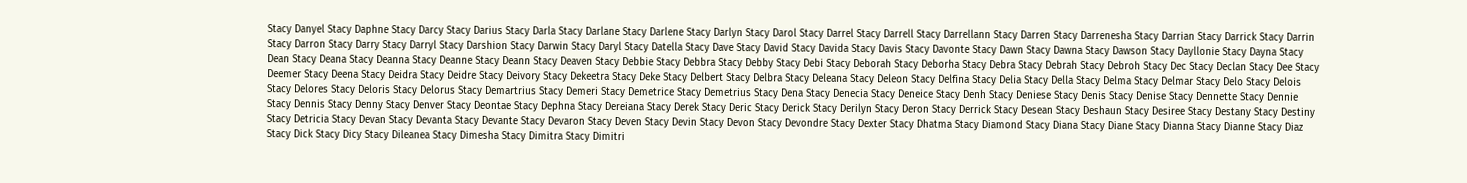Stacy Danyel Stacy Daphne Stacy Darcy Stacy Darius Stacy Darla Stacy Darlane Stacy Darlene Stacy Darlyn Stacy Darol Stacy Darrel Stacy Darrell Stacy Darrellann Stacy Darren Stacy Darrenesha Stacy Darrian Stacy Darrick Stacy Darrin Stacy Darron Stacy Darry Stacy Darryl Stacy Darshion Stacy Darwin Stacy Daryl Stacy Datella Stacy Dave Stacy David Stacy Davida Stacy Davis Stacy Davonte Stacy Dawn Stacy Dawna Stacy Dawson Stacy Dayllonie Stacy Dayna Stacy Dean Stacy Deana Stacy Deanna Stacy Deanne Stacy Deann Stacy Deaven Stacy Debbie Stacy Debbra Stacy Debby Stacy Debi Stacy Deborah Stacy Deborha Stacy Debra Stacy Debrah Stacy Debroh Stacy Dec Stacy Declan Stacy Dee Stacy Deemer Stacy Deena Stacy Deidra Stacy Deidre Stacy Deivory Stacy Dekeetra Stacy Deke Stacy Delbert Stacy Delbra Stacy Deleana Stacy Deleon Stacy Delfina Stacy Delia Stacy Della Stacy Delma Stacy Delmar Stacy Delo Stacy Delois Stacy Delores Stacy Deloris Stacy Delorus Stacy Demartrius Stacy Demeri Stacy Demetrice Stacy Demetrius Stacy Dena Stacy Denecia Stacy Deneice Stacy Denh Stacy Deniese Stacy Denis Stacy Denise Stacy Dennette Stacy Dennie Stacy Dennis Stacy Denny Stacy Denver Stacy Deontae Stacy Dephna Stacy Dereiana Stacy Derek Stacy Deric Stacy Derick Stacy Derilyn Stacy Deron Stacy Derrick Stacy Desean Stacy Deshaun Stacy Desiree Stacy Destany Stacy Destiny Stacy Detricia Stacy Devan Stacy Devanta Stacy Devante Stacy Devaron Stacy Deven Stacy Devin Stacy Devon Stacy Devondre Stacy Dexter Stacy Dhatma Stacy Diamond Stacy Diana Stacy Diane Stacy Dianna Stacy Dianne Stacy Diaz Stacy Dick Stacy Dicy Stacy Dileanea Stacy Dimesha Stacy Dimitra Stacy Dimitri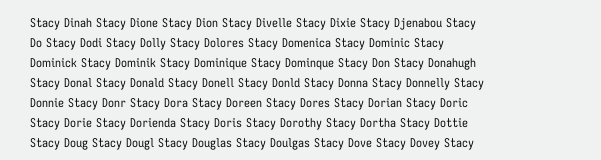Stacy Dinah Stacy Dione Stacy Dion Stacy Divelle Stacy Dixie Stacy Djenabou Stacy Do Stacy Dodi Stacy Dolly Stacy Dolores Stacy Domenica Stacy Dominic Stacy Dominick Stacy Dominik Stacy Dominique Stacy Dominque Stacy Don Stacy Donahugh Stacy Donal Stacy Donald Stacy Donell Stacy Donld Stacy Donna Stacy Donnelly Stacy Donnie Stacy Donr Stacy Dora Stacy Doreen Stacy Dores Stacy Dorian Stacy Doric Stacy Dorie Stacy Dorienda Stacy Doris Stacy Dorothy Stacy Dortha Stacy Dottie Stacy Doug Stacy Dougl Stacy Douglas Stacy Doulgas Stacy Dove Stacy Dovey Stacy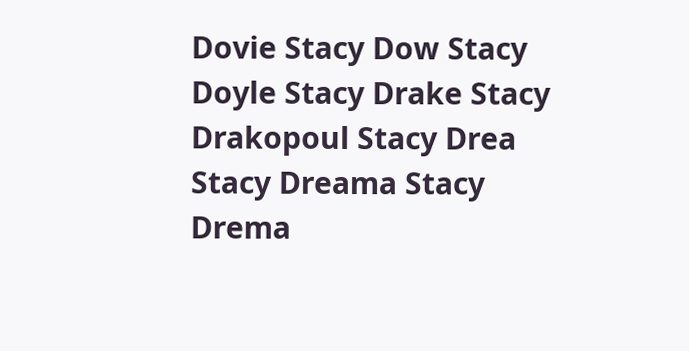Dovie Stacy Dow Stacy Doyle Stacy Drake Stacy Drakopoul Stacy Drea Stacy Dreama Stacy Drema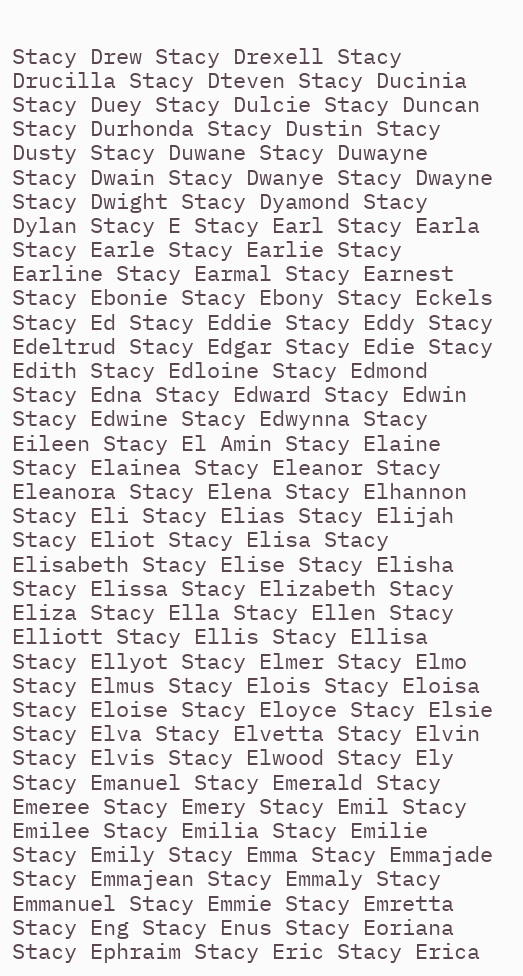Stacy Drew Stacy Drexell Stacy Drucilla Stacy Dteven Stacy Ducinia Stacy Duey Stacy Dulcie Stacy Duncan Stacy Durhonda Stacy Dustin Stacy Dusty Stacy Duwane Stacy Duwayne Stacy Dwain Stacy Dwanye Stacy Dwayne Stacy Dwight Stacy Dyamond Stacy Dylan Stacy E Stacy Earl Stacy Earla Stacy Earle Stacy Earlie Stacy Earline Stacy Earmal Stacy Earnest Stacy Ebonie Stacy Ebony Stacy Eckels Stacy Ed Stacy Eddie Stacy Eddy Stacy Edeltrud Stacy Edgar Stacy Edie Stacy Edith Stacy Edloine Stacy Edmond Stacy Edna Stacy Edward Stacy Edwin Stacy Edwine Stacy Edwynna Stacy Eileen Stacy El Amin Stacy Elaine Stacy Elainea Stacy Eleanor Stacy Eleanora Stacy Elena Stacy Elhannon Stacy Eli Stacy Elias Stacy Elijah Stacy Eliot Stacy Elisa Stacy Elisabeth Stacy Elise Stacy Elisha Stacy Elissa Stacy Elizabeth Stacy Eliza Stacy Ella Stacy Ellen Stacy Elliott Stacy Ellis Stacy Ellisa Stacy Ellyot Stacy Elmer Stacy Elmo Stacy Elmus Stacy Elois Stacy Eloisa Stacy Eloise Stacy Eloyce Stacy Elsie Stacy Elva Stacy Elvetta Stacy Elvin Stacy Elvis Stacy Elwood Stacy Ely Stacy Emanuel Stacy Emerald Stacy Emeree Stacy Emery Stacy Emil Stacy Emilee Stacy Emilia Stacy Emilie Stacy Emily Stacy Emma Stacy Emmajade Stacy Emmajean Stacy Emmaly Stacy Emmanuel Stacy Emmie Stacy Emretta Stacy Eng Stacy Enus Stacy Eoriana Stacy Ephraim Stacy Eric Stacy Erica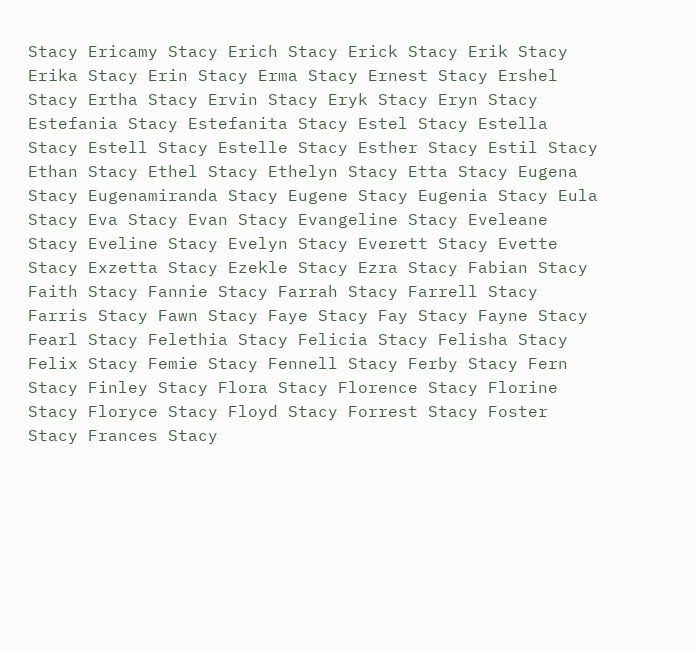Stacy Ericamy Stacy Erich Stacy Erick Stacy Erik Stacy Erika Stacy Erin Stacy Erma Stacy Ernest Stacy Ershel Stacy Ertha Stacy Ervin Stacy Eryk Stacy Eryn Stacy Estefania Stacy Estefanita Stacy Estel Stacy Estella Stacy Estell Stacy Estelle Stacy Esther Stacy Estil Stacy Ethan Stacy Ethel Stacy Ethelyn Stacy Etta Stacy Eugena Stacy Eugenamiranda Stacy Eugene Stacy Eugenia Stacy Eula Stacy Eva Stacy Evan Stacy Evangeline Stacy Eveleane Stacy Eveline Stacy Evelyn Stacy Everett Stacy Evette Stacy Exzetta Stacy Ezekle Stacy Ezra Stacy Fabian Stacy Faith Stacy Fannie Stacy Farrah Stacy Farrell Stacy Farris Stacy Fawn Stacy Faye Stacy Fay Stacy Fayne Stacy Fearl Stacy Felethia Stacy Felicia Stacy Felisha Stacy Felix Stacy Femie Stacy Fennell Stacy Ferby Stacy Fern Stacy Finley Stacy Flora Stacy Florence Stacy Florine Stacy Floryce Stacy Floyd Stacy Forrest Stacy Foster Stacy Frances Stacy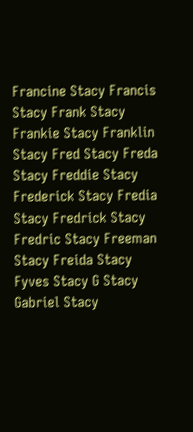Francine Stacy Francis Stacy Frank Stacy Frankie Stacy Franklin Stacy Fred Stacy Freda Stacy Freddie Stacy Frederick Stacy Fredia Stacy Fredrick Stacy Fredric Stacy Freeman Stacy Freida Stacy Fyves Stacy G Stacy Gabriel Stacy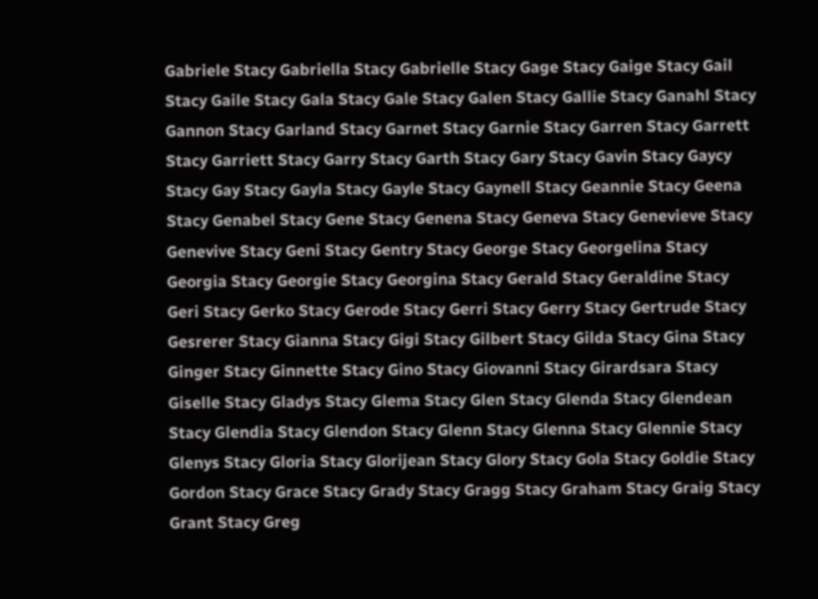Gabriele Stacy Gabriella Stacy Gabrielle Stacy Gage Stacy Gaige Stacy Gail Stacy Gaile Stacy Gala Stacy Gale Stacy Galen Stacy Gallie Stacy Ganahl Stacy Gannon Stacy Garland Stacy Garnet Stacy Garnie Stacy Garren Stacy Garrett Stacy Garriett Stacy Garry Stacy Garth Stacy Gary Stacy Gavin Stacy Gaycy Stacy Gay Stacy Gayla Stacy Gayle Stacy Gaynell Stacy Geannie Stacy Geena Stacy Genabel Stacy Gene Stacy Genena Stacy Geneva Stacy Genevieve Stacy Genevive Stacy Geni Stacy Gentry Stacy George Stacy Georgelina Stacy Georgia Stacy Georgie Stacy Georgina Stacy Gerald Stacy Geraldine Stacy Geri Stacy Gerko Stacy Gerode Stacy Gerri Stacy Gerry Stacy Gertrude Stacy Gesrerer Stacy Gianna Stacy Gigi Stacy Gilbert Stacy Gilda Stacy Gina Stacy Ginger Stacy Ginnette Stacy Gino Stacy Giovanni Stacy Girardsara Stacy Giselle Stacy Gladys Stacy Glema Stacy Glen Stacy Glenda Stacy Glendean Stacy Glendia Stacy Glendon Stacy Glenn Stacy Glenna Stacy Glennie Stacy Glenys Stacy Gloria Stacy Glorijean Stacy Glory Stacy Gola Stacy Goldie Stacy Gordon Stacy Grace Stacy Grady Stacy Gragg Stacy Graham Stacy Graig Stacy Grant Stacy Greg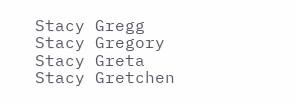Stacy Gregg Stacy Gregory Stacy Greta Stacy Gretchen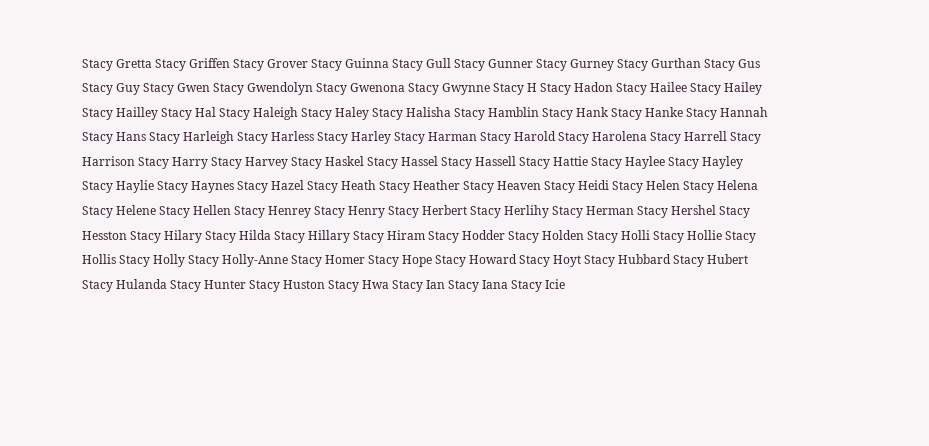Stacy Gretta Stacy Griffen Stacy Grover Stacy Guinna Stacy Gull Stacy Gunner Stacy Gurney Stacy Gurthan Stacy Gus Stacy Guy Stacy Gwen Stacy Gwendolyn Stacy Gwenona Stacy Gwynne Stacy H Stacy Hadon Stacy Hailee Stacy Hailey Stacy Hailley Stacy Hal Stacy Haleigh Stacy Haley Stacy Halisha Stacy Hamblin Stacy Hank Stacy Hanke Stacy Hannah Stacy Hans Stacy Harleigh Stacy Harless Stacy Harley Stacy Harman Stacy Harold Stacy Harolena Stacy Harrell Stacy Harrison Stacy Harry Stacy Harvey Stacy Haskel Stacy Hassel Stacy Hassell Stacy Hattie Stacy Haylee Stacy Hayley Stacy Haylie Stacy Haynes Stacy Hazel Stacy Heath Stacy Heather Stacy Heaven Stacy Heidi Stacy Helen Stacy Helena Stacy Helene Stacy Hellen Stacy Henrey Stacy Henry Stacy Herbert Stacy Herlihy Stacy Herman Stacy Hershel Stacy Hesston Stacy Hilary Stacy Hilda Stacy Hillary Stacy Hiram Stacy Hodder Stacy Holden Stacy Holli Stacy Hollie Stacy Hollis Stacy Holly Stacy Holly-Anne Stacy Homer Stacy Hope Stacy Howard Stacy Hoyt Stacy Hubbard Stacy Hubert Stacy Hulanda Stacy Hunter Stacy Huston Stacy Hwa Stacy Ian Stacy Iana Stacy Icie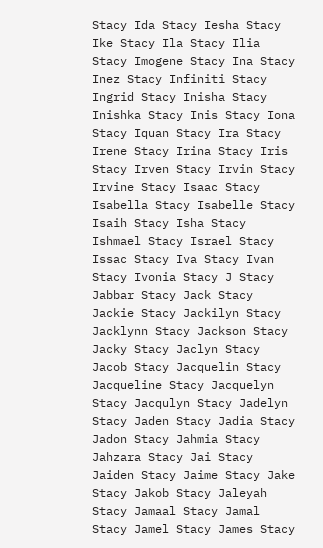Stacy Ida Stacy Iesha Stacy Ike Stacy Ila Stacy Ilia Stacy Imogene Stacy Ina Stacy Inez Stacy Infiniti Stacy Ingrid Stacy Inisha Stacy Inishka Stacy Inis Stacy Iona Stacy Iquan Stacy Ira Stacy Irene Stacy Irina Stacy Iris Stacy Irven Stacy Irvin Stacy Irvine Stacy Isaac Stacy Isabella Stacy Isabelle Stacy Isaih Stacy Isha Stacy Ishmael Stacy Israel Stacy Issac Stacy Iva Stacy Ivan Stacy Ivonia Stacy J Stacy Jabbar Stacy Jack Stacy Jackie Stacy Jackilyn Stacy Jacklynn Stacy Jackson Stacy Jacky Stacy Jaclyn Stacy Jacob Stacy Jacquelin Stacy Jacqueline Stacy Jacquelyn Stacy Jacqulyn Stacy Jadelyn Stacy Jaden Stacy Jadia Stacy Jadon Stacy Jahmia Stacy Jahzara Stacy Jai Stacy Jaiden Stacy Jaime Stacy Jake Stacy Jakob Stacy Jaleyah Stacy Jamaal Stacy Jamal Stacy Jamel Stacy James Stacy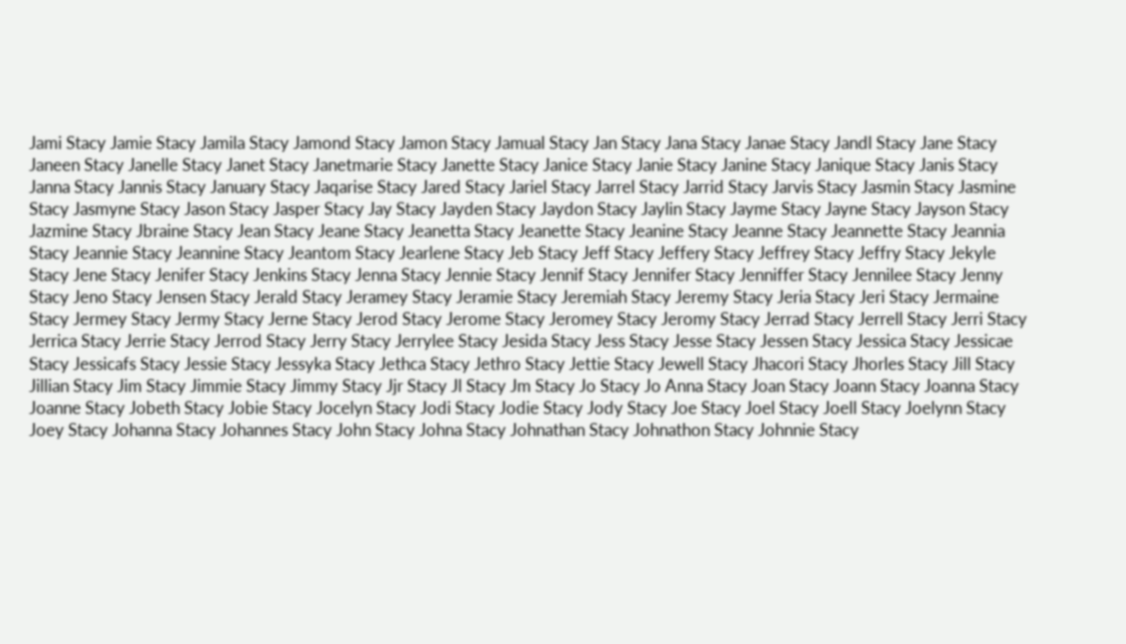Jami Stacy Jamie Stacy Jamila Stacy Jamond Stacy Jamon Stacy Jamual Stacy Jan Stacy Jana Stacy Janae Stacy Jandl Stacy Jane Stacy Janeen Stacy Janelle Stacy Janet Stacy Janetmarie Stacy Janette Stacy Janice Stacy Janie Stacy Janine Stacy Janique Stacy Janis Stacy Janna Stacy Jannis Stacy January Stacy Jaqarise Stacy Jared Stacy Jariel Stacy Jarrel Stacy Jarrid Stacy Jarvis Stacy Jasmin Stacy Jasmine Stacy Jasmyne Stacy Jason Stacy Jasper Stacy Jay Stacy Jayden Stacy Jaydon Stacy Jaylin Stacy Jayme Stacy Jayne Stacy Jayson Stacy Jazmine Stacy Jbraine Stacy Jean Stacy Jeane Stacy Jeanetta Stacy Jeanette Stacy Jeanine Stacy Jeanne Stacy Jeannette Stacy Jeannia Stacy Jeannie Stacy Jeannine Stacy Jeantom Stacy Jearlene Stacy Jeb Stacy Jeff Stacy Jeffery Stacy Jeffrey Stacy Jeffry Stacy Jekyle Stacy Jene Stacy Jenifer Stacy Jenkins Stacy Jenna Stacy Jennie Stacy Jennif Stacy Jennifer Stacy Jenniffer Stacy Jennilee Stacy Jenny Stacy Jeno Stacy Jensen Stacy Jerald Stacy Jeramey Stacy Jeramie Stacy Jeremiah Stacy Jeremy Stacy Jeria Stacy Jeri Stacy Jermaine Stacy Jermey Stacy Jermy Stacy Jerne Stacy Jerod Stacy Jerome Stacy Jeromey Stacy Jeromy Stacy Jerrad Stacy Jerrell Stacy Jerri Stacy Jerrica Stacy Jerrie Stacy Jerrod Stacy Jerry Stacy Jerrylee Stacy Jesida Stacy Jess Stacy Jesse Stacy Jessen Stacy Jessica Stacy Jessicae Stacy Jessicafs Stacy Jessie Stacy Jessyka Stacy Jethca Stacy Jethro Stacy Jettie Stacy Jewell Stacy Jhacori Stacy Jhorles Stacy Jill Stacy Jillian Stacy Jim Stacy Jimmie Stacy Jimmy Stacy Jjr Stacy Jl Stacy Jm Stacy Jo Stacy Jo Anna Stacy Joan Stacy Joann Stacy Joanna Stacy Joanne Stacy Jobeth Stacy Jobie Stacy Jocelyn Stacy Jodi Stacy Jodie Stacy Jody Stacy Joe Stacy Joel Stacy Joell Stacy Joelynn Stacy Joey Stacy Johanna Stacy Johannes Stacy John Stacy Johna Stacy Johnathan Stacy Johnathon Stacy Johnnie Stacy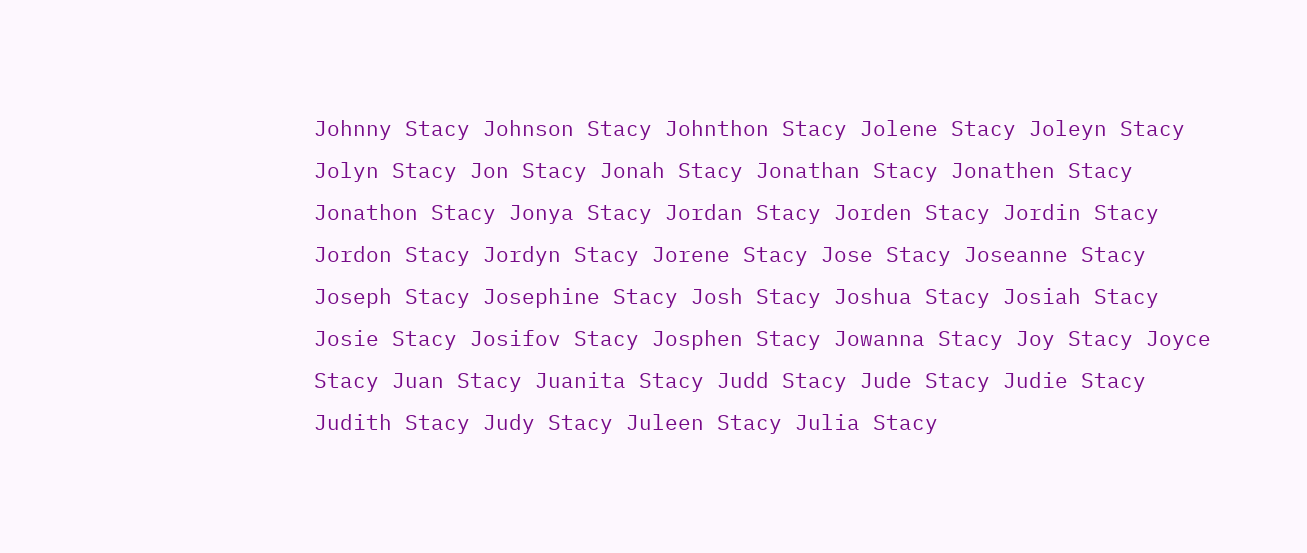Johnny Stacy Johnson Stacy Johnthon Stacy Jolene Stacy Joleyn Stacy Jolyn Stacy Jon Stacy Jonah Stacy Jonathan Stacy Jonathen Stacy Jonathon Stacy Jonya Stacy Jordan Stacy Jorden Stacy Jordin Stacy Jordon Stacy Jordyn Stacy Jorene Stacy Jose Stacy Joseanne Stacy Joseph Stacy Josephine Stacy Josh Stacy Joshua Stacy Josiah Stacy Josie Stacy Josifov Stacy Josphen Stacy Jowanna Stacy Joy Stacy Joyce Stacy Juan Stacy Juanita Stacy Judd Stacy Jude Stacy Judie Stacy Judith Stacy Judy Stacy Juleen Stacy Julia Stacy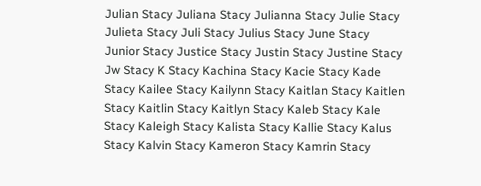Julian Stacy Juliana Stacy Julianna Stacy Julie Stacy Julieta Stacy Juli Stacy Julius Stacy June Stacy Junior Stacy Justice Stacy Justin Stacy Justine Stacy Jw Stacy K Stacy Kachina Stacy Kacie Stacy Kade Stacy Kailee Stacy Kailynn Stacy Kaitlan Stacy Kaitlen Stacy Kaitlin Stacy Kaitlyn Stacy Kaleb Stacy Kale Stacy Kaleigh Stacy Kalista Stacy Kallie Stacy Kalus Stacy Kalvin Stacy Kameron Stacy Kamrin Stacy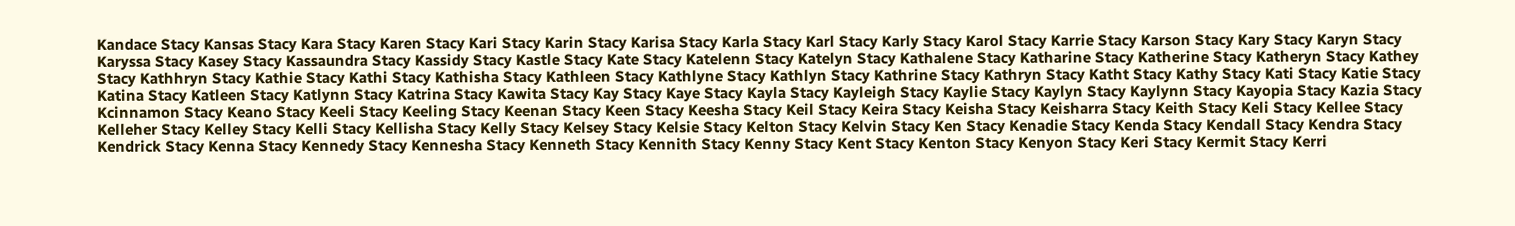Kandace Stacy Kansas Stacy Kara Stacy Karen Stacy Kari Stacy Karin Stacy Karisa Stacy Karla Stacy Karl Stacy Karly Stacy Karol Stacy Karrie Stacy Karson Stacy Kary Stacy Karyn Stacy Karyssa Stacy Kasey Stacy Kassaundra Stacy Kassidy Stacy Kastle Stacy Kate Stacy Katelenn Stacy Katelyn Stacy Kathalene Stacy Katharine Stacy Katherine Stacy Katheryn Stacy Kathey Stacy Kathhryn Stacy Kathie Stacy Kathi Stacy Kathisha Stacy Kathleen Stacy Kathlyne Stacy Kathlyn Stacy Kathrine Stacy Kathryn Stacy Katht Stacy Kathy Stacy Kati Stacy Katie Stacy Katina Stacy Katleen Stacy Katlynn Stacy Katrina Stacy Kawita Stacy Kay Stacy Kaye Stacy Kayla Stacy Kayleigh Stacy Kaylie Stacy Kaylyn Stacy Kaylynn Stacy Kayopia Stacy Kazia Stacy Kcinnamon Stacy Keano Stacy Keeli Stacy Keeling Stacy Keenan Stacy Keen Stacy Keesha Stacy Keil Stacy Keira Stacy Keisha Stacy Keisharra Stacy Keith Stacy Keli Stacy Kellee Stacy Kelleher Stacy Kelley Stacy Kelli Stacy Kellisha Stacy Kelly Stacy Kelsey Stacy Kelsie Stacy Kelton Stacy Kelvin Stacy Ken Stacy Kenadie Stacy Kenda Stacy Kendall Stacy Kendra Stacy Kendrick Stacy Kenna Stacy Kennedy Stacy Kennesha Stacy Kenneth Stacy Kennith Stacy Kenny Stacy Kent Stacy Kenton Stacy Kenyon Stacy Keri Stacy Kermit Stacy Kerri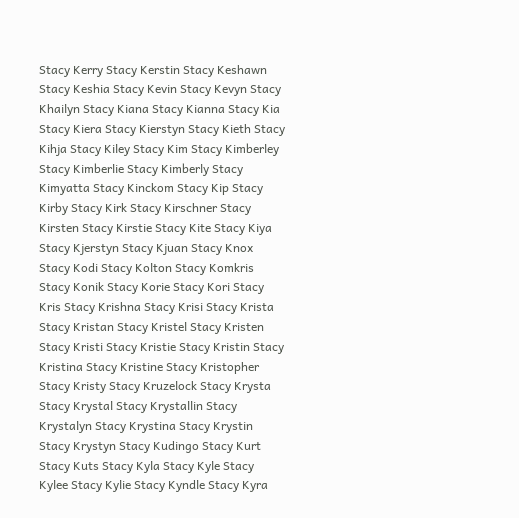Stacy Kerry Stacy Kerstin Stacy Keshawn Stacy Keshia Stacy Kevin Stacy Kevyn Stacy Khailyn Stacy Kiana Stacy Kianna Stacy Kia Stacy Kiera Stacy Kierstyn Stacy Kieth Stacy Kihja Stacy Kiley Stacy Kim Stacy Kimberley Stacy Kimberlie Stacy Kimberly Stacy Kimyatta Stacy Kinckom Stacy Kip Stacy Kirby Stacy Kirk Stacy Kirschner Stacy Kirsten Stacy Kirstie Stacy Kite Stacy Kiya Stacy Kjerstyn Stacy Kjuan Stacy Knox Stacy Kodi Stacy Kolton Stacy Komkris Stacy Konik Stacy Korie Stacy Kori Stacy Kris Stacy Krishna Stacy Krisi Stacy Krista Stacy Kristan Stacy Kristel Stacy Kristen Stacy Kristi Stacy Kristie Stacy Kristin Stacy Kristina Stacy Kristine Stacy Kristopher Stacy Kristy Stacy Kruzelock Stacy Krysta Stacy Krystal Stacy Krystallin Stacy Krystalyn Stacy Krystina Stacy Krystin Stacy Krystyn Stacy Kudingo Stacy Kurt Stacy Kuts Stacy Kyla Stacy Kyle Stacy Kylee Stacy Kylie Stacy Kyndle Stacy Kyra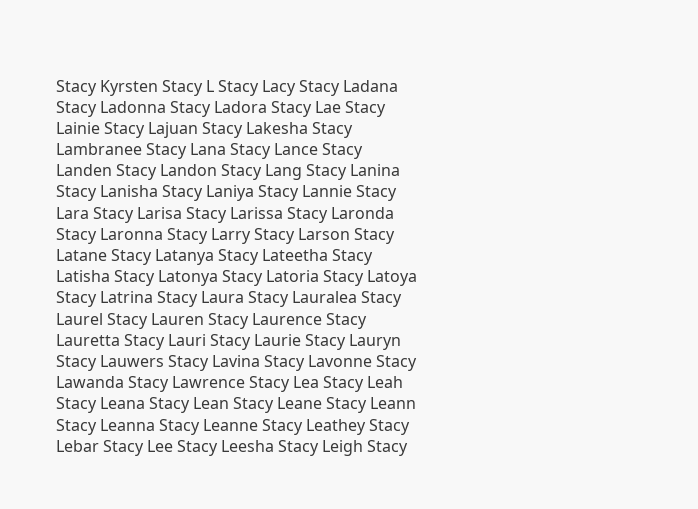Stacy Kyrsten Stacy L Stacy Lacy Stacy Ladana Stacy Ladonna Stacy Ladora Stacy Lae Stacy Lainie Stacy Lajuan Stacy Lakesha Stacy Lambranee Stacy Lana Stacy Lance Stacy Landen Stacy Landon Stacy Lang Stacy Lanina Stacy Lanisha Stacy Laniya Stacy Lannie Stacy Lara Stacy Larisa Stacy Larissa Stacy Laronda Stacy Laronna Stacy Larry Stacy Larson Stacy Latane Stacy Latanya Stacy Lateetha Stacy Latisha Stacy Latonya Stacy Latoria Stacy Latoya Stacy Latrina Stacy Laura Stacy Lauralea Stacy Laurel Stacy Lauren Stacy Laurence Stacy Lauretta Stacy Lauri Stacy Laurie Stacy Lauryn Stacy Lauwers Stacy Lavina Stacy Lavonne Stacy Lawanda Stacy Lawrence Stacy Lea Stacy Leah Stacy Leana Stacy Lean Stacy Leane Stacy Leann Stacy Leanna Stacy Leanne Stacy Leathey Stacy Lebar Stacy Lee Stacy Leesha Stacy Leigh Stacy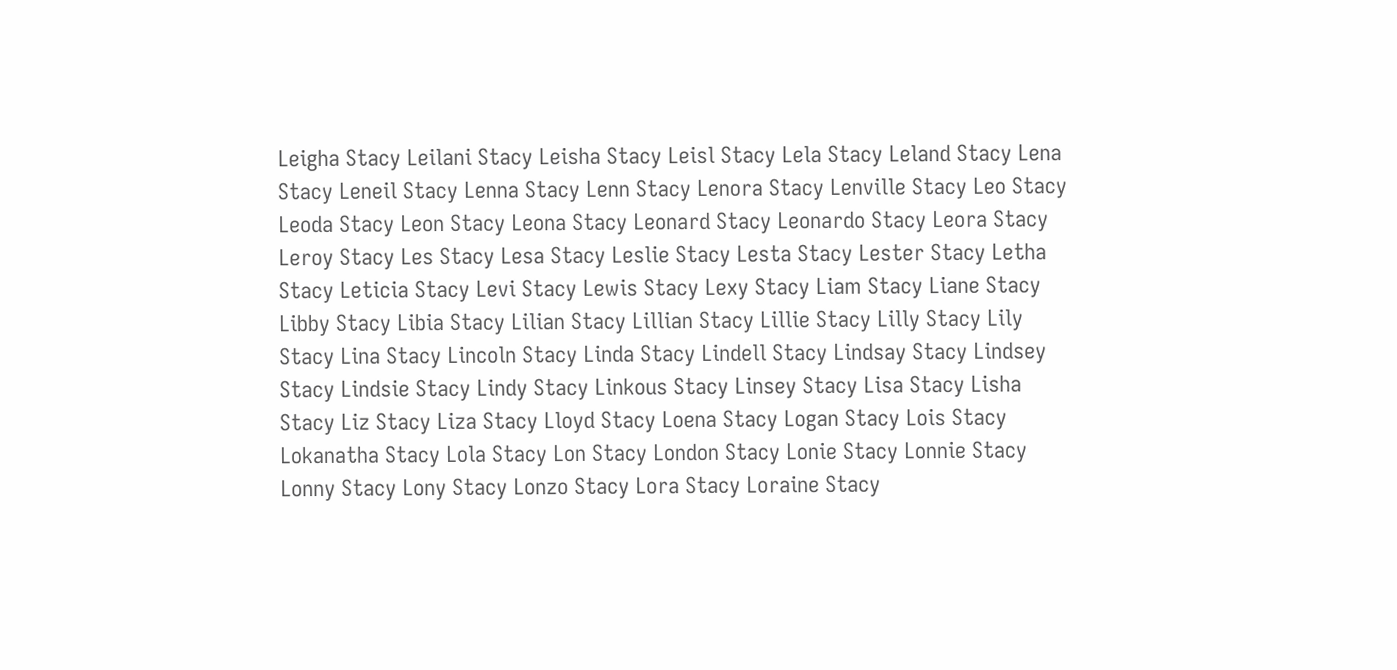Leigha Stacy Leilani Stacy Leisha Stacy Leisl Stacy Lela Stacy Leland Stacy Lena Stacy Leneil Stacy Lenna Stacy Lenn Stacy Lenora Stacy Lenville Stacy Leo Stacy Leoda Stacy Leon Stacy Leona Stacy Leonard Stacy Leonardo Stacy Leora Stacy Leroy Stacy Les Stacy Lesa Stacy Leslie Stacy Lesta Stacy Lester Stacy Letha Stacy Leticia Stacy Levi Stacy Lewis Stacy Lexy Stacy Liam Stacy Liane Stacy Libby Stacy Libia Stacy Lilian Stacy Lillian Stacy Lillie Stacy Lilly Stacy Lily Stacy Lina Stacy Lincoln Stacy Linda Stacy Lindell Stacy Lindsay Stacy Lindsey Stacy Lindsie Stacy Lindy Stacy Linkous Stacy Linsey Stacy Lisa Stacy Lisha Stacy Liz Stacy Liza Stacy Lloyd Stacy Loena Stacy Logan Stacy Lois Stacy Lokanatha Stacy Lola Stacy Lon Stacy London Stacy Lonie Stacy Lonnie Stacy Lonny Stacy Lony Stacy Lonzo Stacy Lora Stacy Loraine Stacy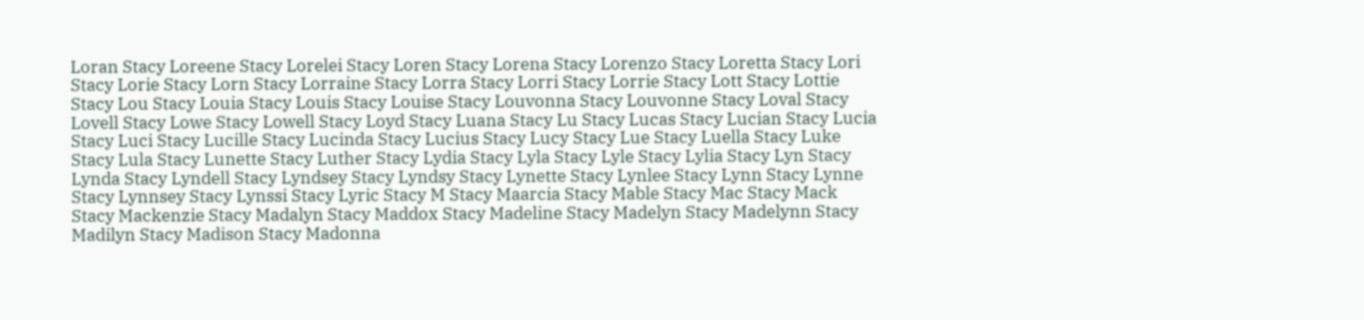Loran Stacy Loreene Stacy Lorelei Stacy Loren Stacy Lorena Stacy Lorenzo Stacy Loretta Stacy Lori Stacy Lorie Stacy Lorn Stacy Lorraine Stacy Lorra Stacy Lorri Stacy Lorrie Stacy Lott Stacy Lottie Stacy Lou Stacy Louia Stacy Louis Stacy Louise Stacy Louvonna Stacy Louvonne Stacy Loval Stacy Lovell Stacy Lowe Stacy Lowell Stacy Loyd Stacy Luana Stacy Lu Stacy Lucas Stacy Lucian Stacy Lucia Stacy Luci Stacy Lucille Stacy Lucinda Stacy Lucius Stacy Lucy Stacy Lue Stacy Luella Stacy Luke Stacy Lula Stacy Lunette Stacy Luther Stacy Lydia Stacy Lyla Stacy Lyle Stacy Lylia Stacy Lyn Stacy Lynda Stacy Lyndell Stacy Lyndsey Stacy Lyndsy Stacy Lynette Stacy Lynlee Stacy Lynn Stacy Lynne Stacy Lynnsey Stacy Lynssi Stacy Lyric Stacy M Stacy Maarcia Stacy Mable Stacy Mac Stacy Mack Stacy Mackenzie Stacy Madalyn Stacy Maddox Stacy Madeline Stacy Madelyn Stacy Madelynn Stacy Madilyn Stacy Madison Stacy Madonna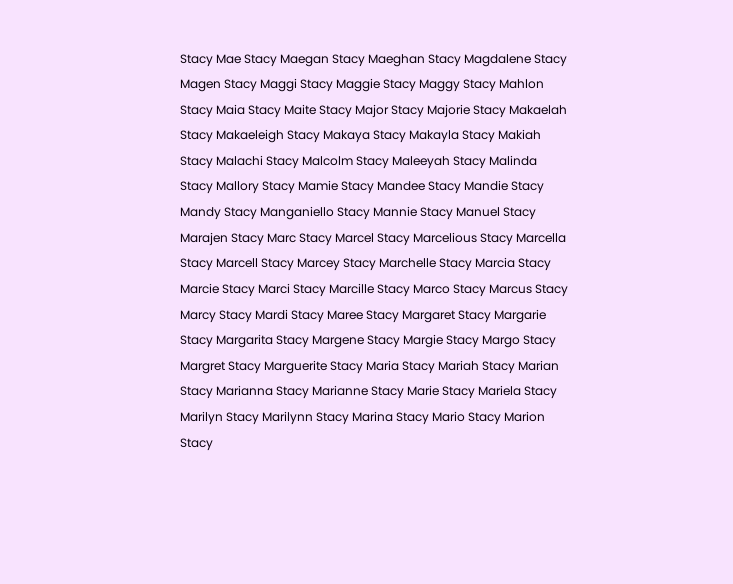Stacy Mae Stacy Maegan Stacy Maeghan Stacy Magdalene Stacy Magen Stacy Maggi Stacy Maggie Stacy Maggy Stacy Mahlon Stacy Maia Stacy Maite Stacy Major Stacy Majorie Stacy Makaelah Stacy Makaeleigh Stacy Makaya Stacy Makayla Stacy Makiah Stacy Malachi Stacy Malcolm Stacy Maleeyah Stacy Malinda Stacy Mallory Stacy Mamie Stacy Mandee Stacy Mandie Stacy Mandy Stacy Manganiello Stacy Mannie Stacy Manuel Stacy Marajen Stacy Marc Stacy Marcel Stacy Marcelious Stacy Marcella Stacy Marcell Stacy Marcey Stacy Marchelle Stacy Marcia Stacy Marcie Stacy Marci Stacy Marcille Stacy Marco Stacy Marcus Stacy Marcy Stacy Mardi Stacy Maree Stacy Margaret Stacy Margarie Stacy Margarita Stacy Margene Stacy Margie Stacy Margo Stacy Margret Stacy Marguerite Stacy Maria Stacy Mariah Stacy Marian Stacy Marianna Stacy Marianne Stacy Marie Stacy Mariela Stacy Marilyn Stacy Marilynn Stacy Marina Stacy Mario Stacy Marion Stacy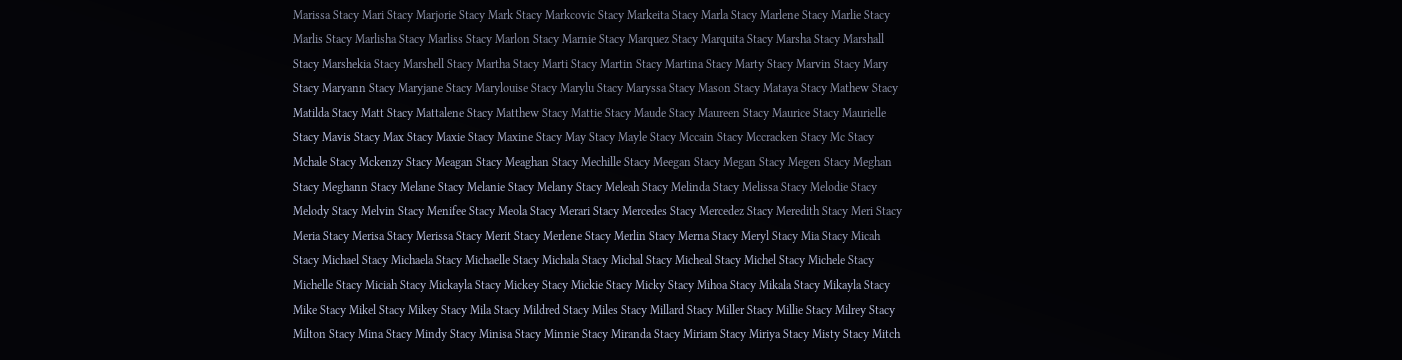Marissa Stacy Mari Stacy Marjorie Stacy Mark Stacy Markcovic Stacy Markeita Stacy Marla Stacy Marlene Stacy Marlie Stacy Marlis Stacy Marlisha Stacy Marliss Stacy Marlon Stacy Marnie Stacy Marquez Stacy Marquita Stacy Marsha Stacy Marshall Stacy Marshekia Stacy Marshell Stacy Martha Stacy Marti Stacy Martin Stacy Martina Stacy Marty Stacy Marvin Stacy Mary Stacy Maryann Stacy Maryjane Stacy Marylouise Stacy Marylu Stacy Maryssa Stacy Mason Stacy Mataya Stacy Mathew Stacy Matilda Stacy Matt Stacy Mattalene Stacy Matthew Stacy Mattie Stacy Maude Stacy Maureen Stacy Maurice Stacy Maurielle Stacy Mavis Stacy Max Stacy Maxie Stacy Maxine Stacy May Stacy Mayle Stacy Mccain Stacy Mccracken Stacy Mc Stacy Mchale Stacy Mckenzy Stacy Meagan Stacy Meaghan Stacy Mechille Stacy Meegan Stacy Megan Stacy Megen Stacy Meghan Stacy Meghann Stacy Melane Stacy Melanie Stacy Melany Stacy Meleah Stacy Melinda Stacy Melissa Stacy Melodie Stacy Melody Stacy Melvin Stacy Menifee Stacy Meola Stacy Merari Stacy Mercedes Stacy Mercedez Stacy Meredith Stacy Meri Stacy Meria Stacy Merisa Stacy Merissa Stacy Merit Stacy Merlene Stacy Merlin Stacy Merna Stacy Meryl Stacy Mia Stacy Micah Stacy Michael Stacy Michaela Stacy Michaelle Stacy Michala Stacy Michal Stacy Micheal Stacy Michel Stacy Michele Stacy Michelle Stacy Miciah Stacy Mickayla Stacy Mickey Stacy Mickie Stacy Micky Stacy Mihoa Stacy Mikala Stacy Mikayla Stacy Mike Stacy Mikel Stacy Mikey Stacy Mila Stacy Mildred Stacy Miles Stacy Millard Stacy Miller Stacy Millie Stacy Milrey Stacy Milton Stacy Mina Stacy Mindy Stacy Minisa Stacy Minnie Stacy Miranda Stacy Miriam Stacy Miriya Stacy Misty Stacy Mitch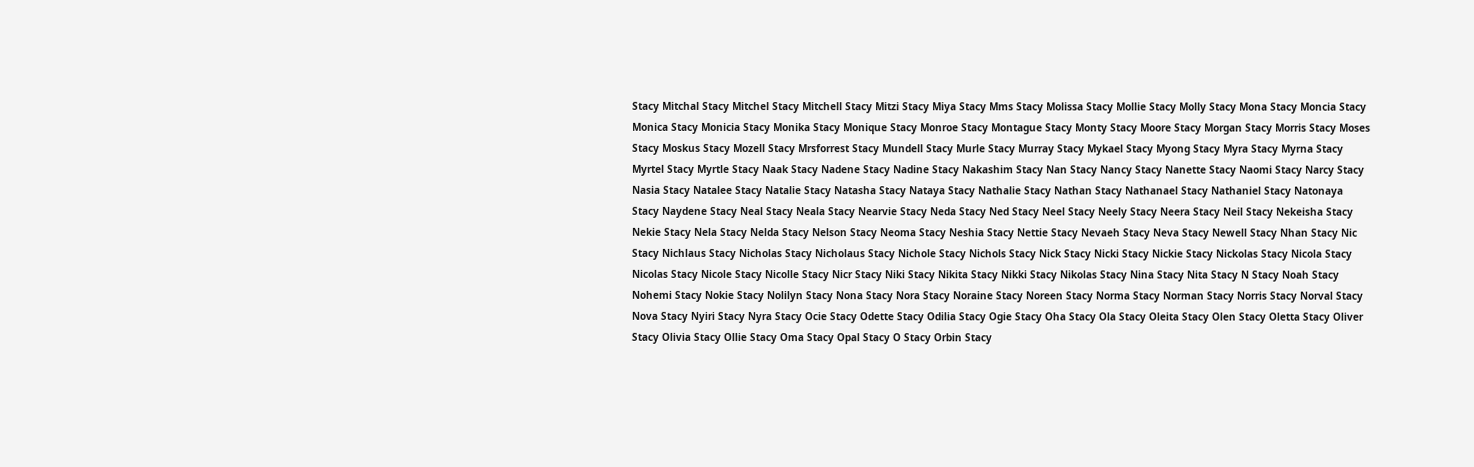Stacy Mitchal Stacy Mitchel Stacy Mitchell Stacy Mitzi Stacy Miya Stacy Mms Stacy Molissa Stacy Mollie Stacy Molly Stacy Mona Stacy Moncia Stacy Monica Stacy Monicia Stacy Monika Stacy Monique Stacy Monroe Stacy Montague Stacy Monty Stacy Moore Stacy Morgan Stacy Morris Stacy Moses Stacy Moskus Stacy Mozell Stacy Mrsforrest Stacy Mundell Stacy Murle Stacy Murray Stacy Mykael Stacy Myong Stacy Myra Stacy Myrna Stacy Myrtel Stacy Myrtle Stacy Naak Stacy Nadene Stacy Nadine Stacy Nakashim Stacy Nan Stacy Nancy Stacy Nanette Stacy Naomi Stacy Narcy Stacy Nasia Stacy Natalee Stacy Natalie Stacy Natasha Stacy Nataya Stacy Nathalie Stacy Nathan Stacy Nathanael Stacy Nathaniel Stacy Natonaya Stacy Naydene Stacy Neal Stacy Neala Stacy Nearvie Stacy Neda Stacy Ned Stacy Neel Stacy Neely Stacy Neera Stacy Neil Stacy Nekeisha Stacy Nekie Stacy Nela Stacy Nelda Stacy Nelson Stacy Neoma Stacy Neshia Stacy Nettie Stacy Nevaeh Stacy Neva Stacy Newell Stacy Nhan Stacy Nic Stacy Nichlaus Stacy Nicholas Stacy Nicholaus Stacy Nichole Stacy Nichols Stacy Nick Stacy Nicki Stacy Nickie Stacy Nickolas Stacy Nicola Stacy Nicolas Stacy Nicole Stacy Nicolle Stacy Nicr Stacy Niki Stacy Nikita Stacy Nikki Stacy Nikolas Stacy Nina Stacy Nita Stacy N Stacy Noah Stacy Nohemi Stacy Nokie Stacy Nolilyn Stacy Nona Stacy Nora Stacy Noraine Stacy Noreen Stacy Norma Stacy Norman Stacy Norris Stacy Norval Stacy Nova Stacy Nyiri Stacy Nyra Stacy Ocie Stacy Odette Stacy Odilia Stacy Ogie Stacy Oha Stacy Ola Stacy Oleita Stacy Olen Stacy Oletta Stacy Oliver Stacy Olivia Stacy Ollie Stacy Oma Stacy Opal Stacy O Stacy Orbin Stacy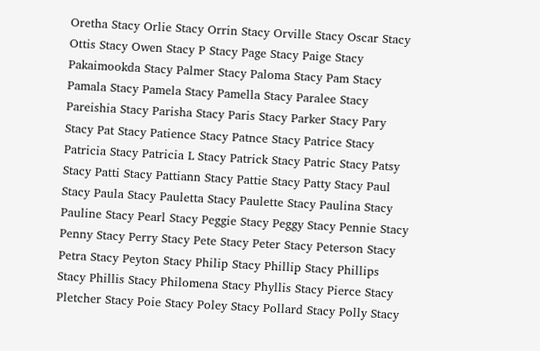Oretha Stacy Orlie Stacy Orrin Stacy Orville Stacy Oscar Stacy Ottis Stacy Owen Stacy P Stacy Page Stacy Paige Stacy Pakaimookda Stacy Palmer Stacy Paloma Stacy Pam Stacy Pamala Stacy Pamela Stacy Pamella Stacy Paralee Stacy Pareishia Stacy Parisha Stacy Paris Stacy Parker Stacy Pary Stacy Pat Stacy Patience Stacy Patnce Stacy Patrice Stacy Patricia Stacy Patricia L Stacy Patrick Stacy Patric Stacy Patsy Stacy Patti Stacy Pattiann Stacy Pattie Stacy Patty Stacy Paul Stacy Paula Stacy Pauletta Stacy Paulette Stacy Paulina Stacy Pauline Stacy Pearl Stacy Peggie Stacy Peggy Stacy Pennie Stacy Penny Stacy Perry Stacy Pete Stacy Peter Stacy Peterson Stacy Petra Stacy Peyton Stacy Philip Stacy Phillip Stacy Phillips Stacy Phillis Stacy Philomena Stacy Phyllis Stacy Pierce Stacy Pletcher Stacy Poie Stacy Poley Stacy Pollard Stacy Polly Stacy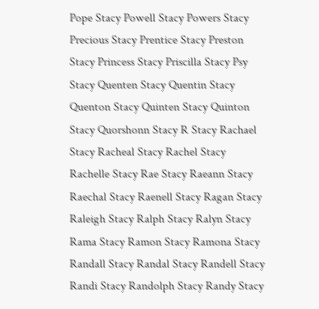Pope Stacy Powell Stacy Powers Stacy Precious Stacy Prentice Stacy Preston Stacy Princess Stacy Priscilla Stacy Psy Stacy Quenten Stacy Quentin Stacy Quenton Stacy Quinten Stacy Quinton Stacy Quorshonn Stacy R Stacy Rachael Stacy Racheal Stacy Rachel Stacy Rachelle Stacy Rae Stacy Raeann Stacy Raechal Stacy Raenell Stacy Ragan Stacy Raleigh Stacy Ralph Stacy Ralyn Stacy Rama Stacy Ramon Stacy Ramona Stacy Randall Stacy Randal Stacy Randell Stacy Randi Stacy Randolph Stacy Randy Stacy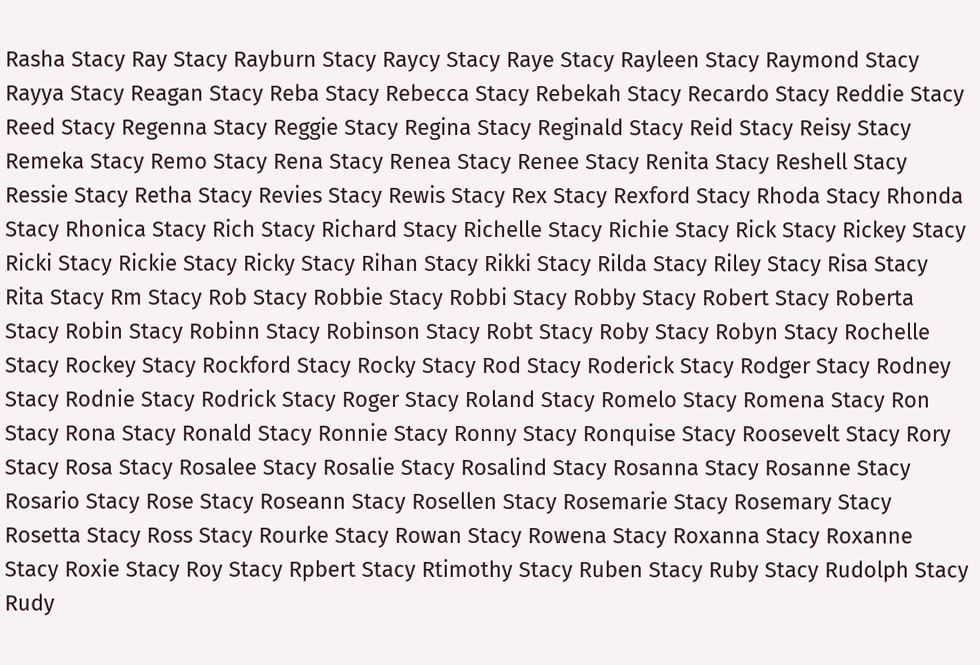Rasha Stacy Ray Stacy Rayburn Stacy Raycy Stacy Raye Stacy Rayleen Stacy Raymond Stacy Rayya Stacy Reagan Stacy Reba Stacy Rebecca Stacy Rebekah Stacy Recardo Stacy Reddie Stacy Reed Stacy Regenna Stacy Reggie Stacy Regina Stacy Reginald Stacy Reid Stacy Reisy Stacy Remeka Stacy Remo Stacy Rena Stacy Renea Stacy Renee Stacy Renita Stacy Reshell Stacy Ressie Stacy Retha Stacy Revies Stacy Rewis Stacy Rex Stacy Rexford Stacy Rhoda Stacy Rhonda Stacy Rhonica Stacy Rich Stacy Richard Stacy Richelle Stacy Richie Stacy Rick Stacy Rickey Stacy Ricki Stacy Rickie Stacy Ricky Stacy Rihan Stacy Rikki Stacy Rilda Stacy Riley Stacy Risa Stacy Rita Stacy Rm Stacy Rob Stacy Robbie Stacy Robbi Stacy Robby Stacy Robert Stacy Roberta Stacy Robin Stacy Robinn Stacy Robinson Stacy Robt Stacy Roby Stacy Robyn Stacy Rochelle Stacy Rockey Stacy Rockford Stacy Rocky Stacy Rod Stacy Roderick Stacy Rodger Stacy Rodney Stacy Rodnie Stacy Rodrick Stacy Roger Stacy Roland Stacy Romelo Stacy Romena Stacy Ron Stacy Rona Stacy Ronald Stacy Ronnie Stacy Ronny Stacy Ronquise Stacy Roosevelt Stacy Rory Stacy Rosa Stacy Rosalee Stacy Rosalie Stacy Rosalind Stacy Rosanna Stacy Rosanne Stacy Rosario Stacy Rose Stacy Roseann Stacy Rosellen Stacy Rosemarie Stacy Rosemary Stacy Rosetta Stacy Ross Stacy Rourke Stacy Rowan Stacy Rowena Stacy Roxanna Stacy Roxanne Stacy Roxie Stacy Roy Stacy Rpbert Stacy Rtimothy Stacy Ruben Stacy Ruby Stacy Rudolph Stacy Rudy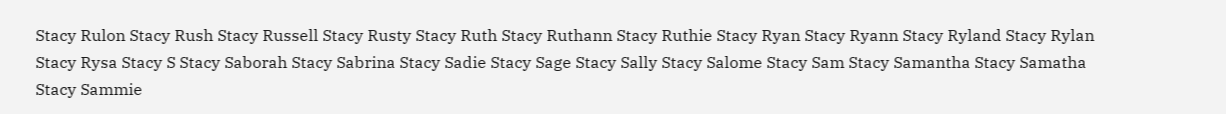Stacy Rulon Stacy Rush Stacy Russell Stacy Rusty Stacy Ruth Stacy Ruthann Stacy Ruthie Stacy Ryan Stacy Ryann Stacy Ryland Stacy Rylan Stacy Rysa Stacy S Stacy Saborah Stacy Sabrina Stacy Sadie Stacy Sage Stacy Sally Stacy Salome Stacy Sam Stacy Samantha Stacy Samatha Stacy Sammie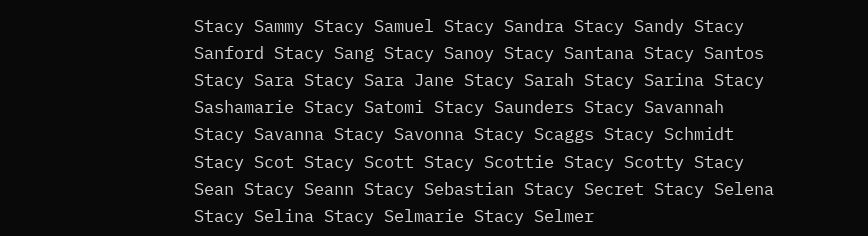Stacy Sammy Stacy Samuel Stacy Sandra Stacy Sandy Stacy Sanford Stacy Sang Stacy Sanoy Stacy Santana Stacy Santos Stacy Sara Stacy Sara Jane Stacy Sarah Stacy Sarina Stacy Sashamarie Stacy Satomi Stacy Saunders Stacy Savannah Stacy Savanna Stacy Savonna Stacy Scaggs Stacy Schmidt Stacy Scot Stacy Scott Stacy Scottie Stacy Scotty Stacy Sean Stacy Seann Stacy Sebastian Stacy Secret Stacy Selena Stacy Selina Stacy Selmarie Stacy Selmer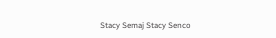Stacy Semaj Stacy Senco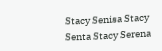Stacy Senisa Stacy Senta Stacy Serena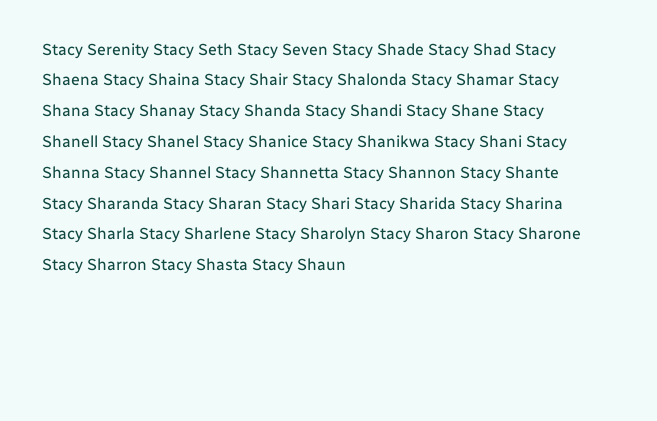Stacy Serenity Stacy Seth Stacy Seven Stacy Shade Stacy Shad Stacy Shaena Stacy Shaina Stacy Shair Stacy Shalonda Stacy Shamar Stacy Shana Stacy Shanay Stacy Shanda Stacy Shandi Stacy Shane Stacy Shanell Stacy Shanel Stacy Shanice Stacy Shanikwa Stacy Shani Stacy Shanna Stacy Shannel Stacy Shannetta Stacy Shannon Stacy Shante Stacy Sharanda Stacy Sharan Stacy Shari Stacy Sharida Stacy Sharina Stacy Sharla Stacy Sharlene Stacy Sharolyn Stacy Sharon Stacy Sharone Stacy Sharron Stacy Shasta Stacy Shaun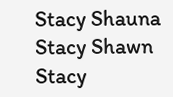Stacy Shauna Stacy Shawn Stacy